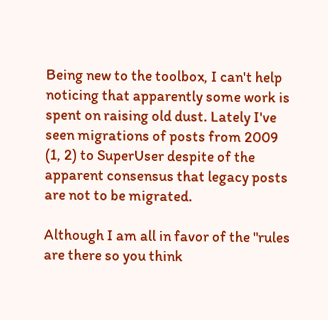Being new to the toolbox, I can't help noticing that apparently some work is spent on raising old dust. Lately I've seen migrations of posts from 2009 (1, 2) to SuperUser despite of the apparent consensus that legacy posts are not to be migrated.

Although I am all in favor of the "rules are there so you think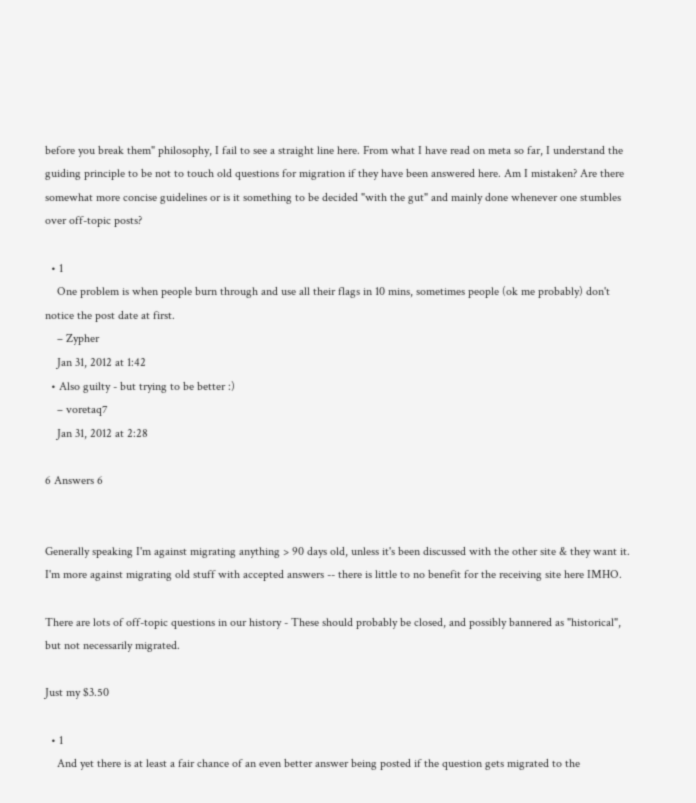before you break them" philosophy, I fail to see a straight line here. From what I have read on meta so far, I understand the guiding principle to be not to touch old questions for migration if they have been answered here. Am I mistaken? Are there somewhat more concise guidelines or is it something to be decided "with the gut" and mainly done whenever one stumbles over off-topic posts?

  • 1
    One problem is when people burn through and use all their flags in 10 mins, sometimes people (ok me probably) don't notice the post date at first.
    – Zypher
    Jan 31, 2012 at 1:42
  • Also guilty - but trying to be better :)
    – voretaq7
    Jan 31, 2012 at 2:28

6 Answers 6


Generally speaking I'm against migrating anything > 90 days old, unless it's been discussed with the other site & they want it. I'm more against migrating old stuff with accepted answers -- there is little to no benefit for the receiving site here IMHO.

There are lots of off-topic questions in our history - These should probably be closed, and possibly bannered as "historical", but not necessarily migrated.

Just my $3.50

  • 1
    And yet there is at least a fair chance of an even better answer being posted if the question gets migrated to the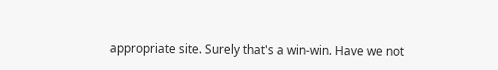appropriate site. Surely that's a win-win. Have we not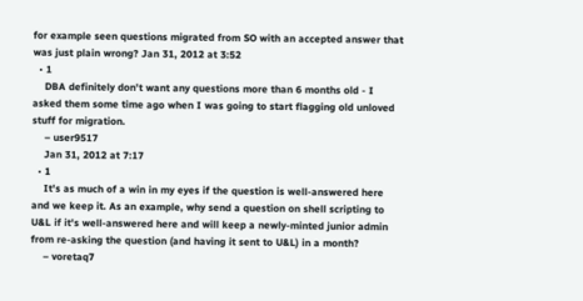for example seen questions migrated from SO with an accepted answer that was just plain wrong? Jan 31, 2012 at 3:52
  • 1
    DBA definitely don't want any questions more than 6 months old - I asked them some time ago when I was going to start flagging old unloved stuff for migration.
    – user9517
    Jan 31, 2012 at 7:17
  • 1
    It's as much of a win in my eyes if the question is well-answered here and we keep it. As an example, why send a question on shell scripting to U&L if it's well-answered here and will keep a newly-minted junior admin from re-asking the question (and having it sent to U&L) in a month?
    – voretaq7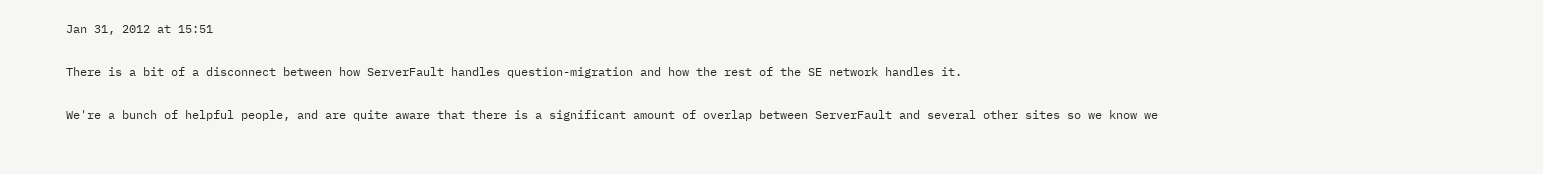Jan 31, 2012 at 15:51

There is a bit of a disconnect between how ServerFault handles question-migration and how the rest of the SE network handles it.

We're a bunch of helpful people, and are quite aware that there is a significant amount of overlap between ServerFault and several other sites so we know we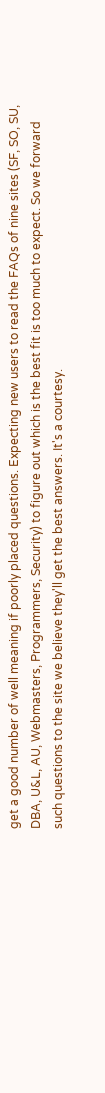get a good number of well meaning if poorly placed questions. Expecting new users to read the FAQs of nine sites (SF, SO, SU, DBA, U&L, AU, Webmasters, Programmers, Security) to figure out which is the best fit is too much to expect. So we forward such questions to the site we believe they'll get the best answers. It's a courtesy.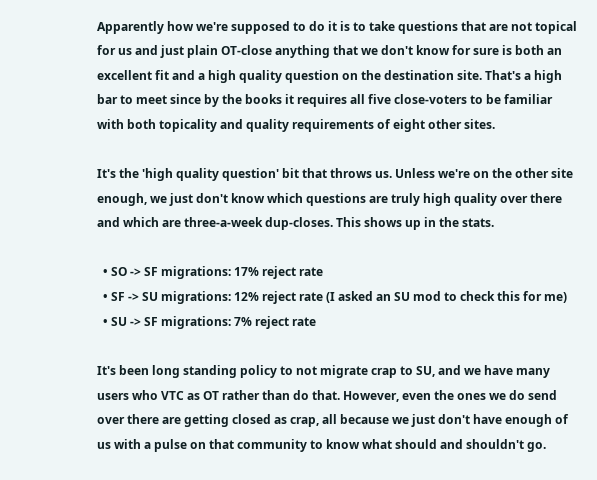Apparently how we're supposed to do it is to take questions that are not topical for us and just plain OT-close anything that we don't know for sure is both an excellent fit and a high quality question on the destination site. That's a high bar to meet since by the books it requires all five close-voters to be familiar with both topicality and quality requirements of eight other sites.

It's the 'high quality question' bit that throws us. Unless we're on the other site enough, we just don't know which questions are truly high quality over there and which are three-a-week dup-closes. This shows up in the stats.

  • SO -> SF migrations: 17% reject rate
  • SF -> SU migrations: 12% reject rate (I asked an SU mod to check this for me)
  • SU -> SF migrations: 7% reject rate

It's been long standing policy to not migrate crap to SU, and we have many users who VTC as OT rather than do that. However, even the ones we do send over there are getting closed as crap, all because we just don't have enough of us with a pulse on that community to know what should and shouldn't go.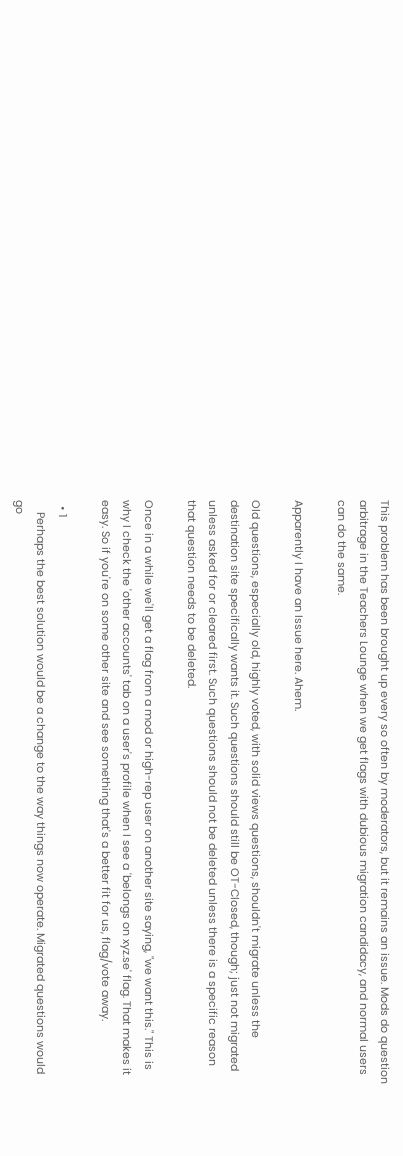This problem has been brought up every so often by moderators, but it remains an issue. Mods do question arbitrage in the Teachers Lounge when we get flags with dubious migration candidacy, and normal users can do the same.

Apparently I have an Issue here. Ahem.

Old questions, especially old, highly voted, with solid views questions, shouldn't migrate unless the destination site specifically wants it. Such questions should still be OT-Closed, though; just not migrated unless asked for or cleared first. Such questions should not be deleted unless there is a specific reason that question needs to be deleted.

Once in a while we'll get a flag from a mod or high-rep user on another site saying, "we want this." This is why I check the 'other accounts' tab on a user's profile when I see a 'belongs on xyz.se' flag. That makes it easy. So if you're on some other site and see something that's a better fit for us, flag/vote away.

  • 1
    Perhaps the best solution would be a change to the way things now operate. Migrated questions would go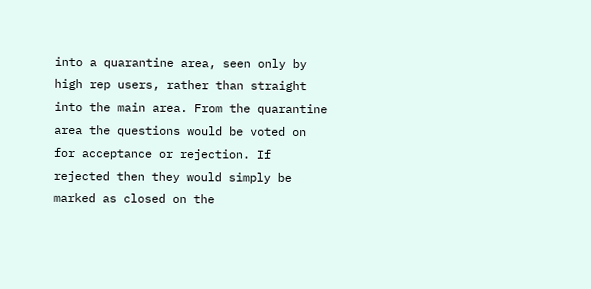into a quarantine area, seen only by high rep users, rather than straight into the main area. From the quarantine area the questions would be voted on for acceptance or rejection. If rejected then they would simply be marked as closed on the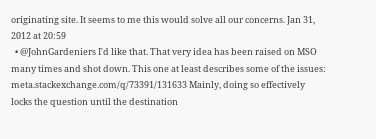originating site. It seems to me this would solve all our concerns. Jan 31, 2012 at 20:59
  • @JohnGardeniers I'd like that. That very idea has been raised on MSO many times and shot down. This one at least describes some of the issues: meta.stackexchange.com/q/73391/131633 Mainly, doing so effectively locks the question until the destination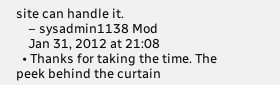site can handle it.
    – sysadmin1138 Mod
    Jan 31, 2012 at 21:08
  • Thanks for taking the time. The peek behind the curtain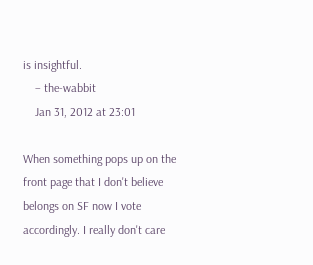is insightful.
    – the-wabbit
    Jan 31, 2012 at 23:01

When something pops up on the front page that I don't believe belongs on SF now I vote accordingly. I really don't care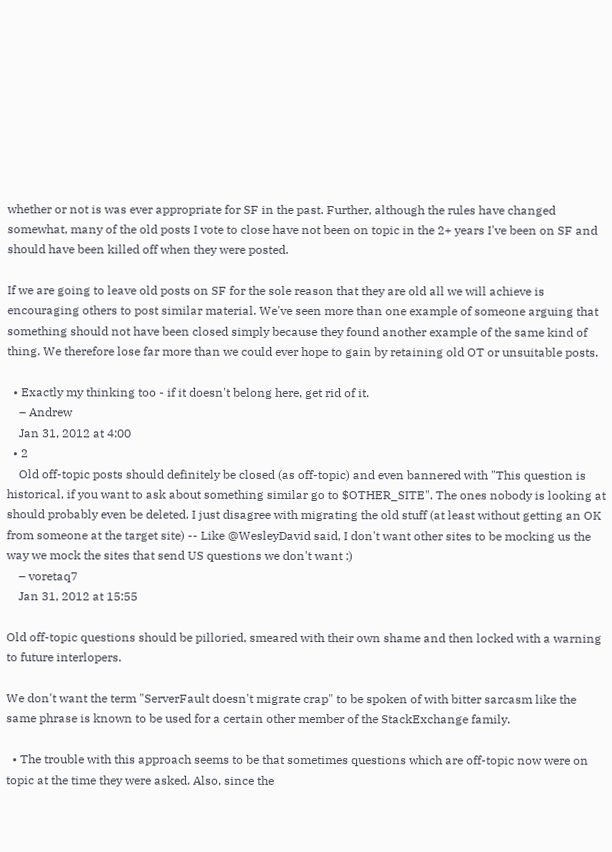whether or not is was ever appropriate for SF in the past. Further, although the rules have changed somewhat, many of the old posts I vote to close have not been on topic in the 2+ years I've been on SF and should have been killed off when they were posted.

If we are going to leave old posts on SF for the sole reason that they are old all we will achieve is encouraging others to post similar material. We've seen more than one example of someone arguing that something should not have been closed simply because they found another example of the same kind of thing. We therefore lose far more than we could ever hope to gain by retaining old OT or unsuitable posts.

  • Exactly my thinking too - if it doesn't belong here, get rid of it.
    – Andrew
    Jan 31, 2012 at 4:00
  • 2
    Old off-topic posts should definitely be closed (as off-topic) and even bannered with "This question is historical, if you want to ask about something similar go to $OTHER_SITE". The ones nobody is looking at should probably even be deleted. I just disagree with migrating the old stuff (at least without getting an OK from someone at the target site) -- Like @WesleyDavid said, I don't want other sites to be mocking us the way we mock the sites that send US questions we don't want :)
    – voretaq7
    Jan 31, 2012 at 15:55

Old off-topic questions should be pilloried, smeared with their own shame and then locked with a warning to future interlopers.

We don't want the term "ServerFault doesn't migrate crap" to be spoken of with bitter sarcasm like the same phrase is known to be used for a certain other member of the StackExchange family.

  • The trouble with this approach seems to be that sometimes questions which are off-topic now were on topic at the time they were asked. Also, since the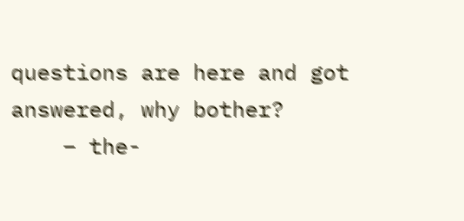questions are here and got answered, why bother?
    – the-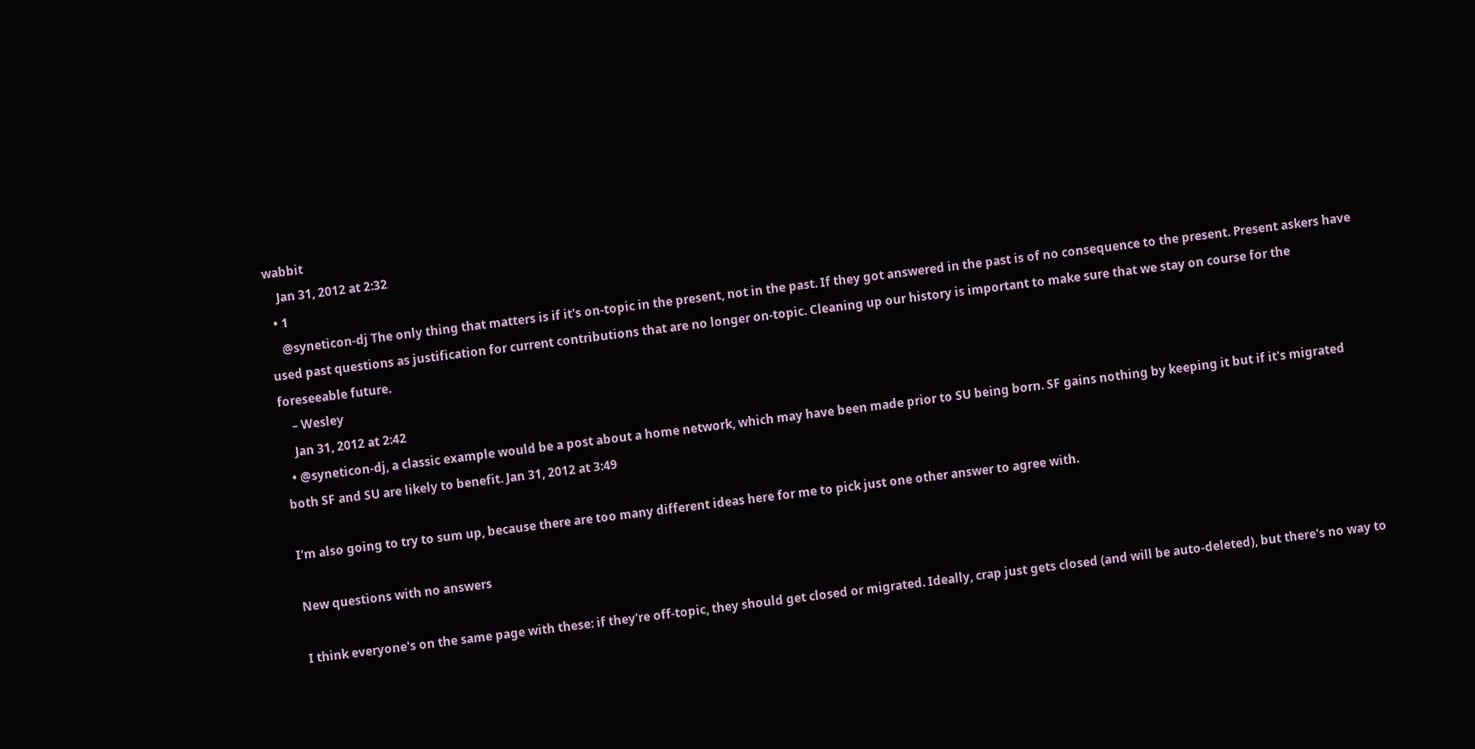wabbit
    Jan 31, 2012 at 2:32
  • 1
    @syneticon-dj The only thing that matters is if it's on-topic in the present, not in the past. If they got answered in the past is of no consequence to the present. Present askers have used past questions as justification for current contributions that are no longer on-topic. Cleaning up our history is important to make sure that we stay on course for the foreseeable future.
    – Wesley
    Jan 31, 2012 at 2:42
  • @syneticon-dj, a classic example would be a post about a home network, which may have been made prior to SU being born. SF gains nothing by keeping it but if it's migrated both SF and SU are likely to benefit. Jan 31, 2012 at 3:49

I'm also going to try to sum up, because there are too many different ideas here for me to pick just one other answer to agree with.

New questions with no answers

I think everyone's on the same page with these: if they're off-topic, they should get closed or migrated. Ideally, crap just gets closed (and will be auto-deleted), but there's no way to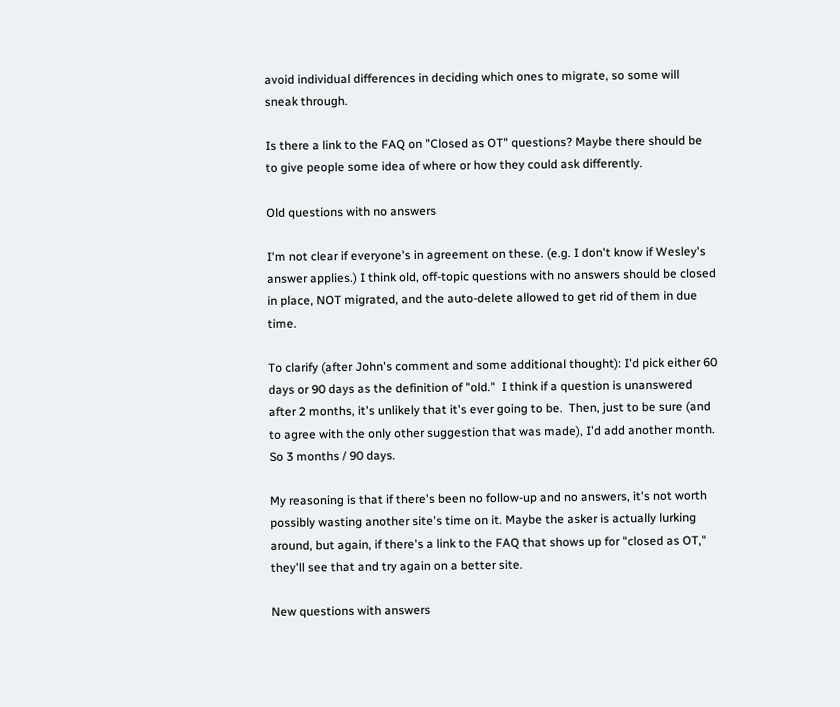avoid individual differences in deciding which ones to migrate, so some will sneak through.

Is there a link to the FAQ on "Closed as OT" questions? Maybe there should be to give people some idea of where or how they could ask differently.

Old questions with no answers

I'm not clear if everyone's in agreement on these. (e.g. I don't know if Wesley's answer applies.) I think old, off-topic questions with no answers should be closed in place, NOT migrated, and the auto-delete allowed to get rid of them in due time.

To clarify (after John's comment and some additional thought): I'd pick either 60 days or 90 days as the definition of "old."  I think if a question is unanswered after 2 months, it's unlikely that it's ever going to be.  Then, just to be sure (and to agree with the only other suggestion that was made), I'd add another month.  So 3 months / 90 days.

My reasoning is that if there's been no follow-up and no answers, it's not worth possibly wasting another site's time on it. Maybe the asker is actually lurking around, but again, if there's a link to the FAQ that shows up for "closed as OT," they'll see that and try again on a better site.

New questions with answers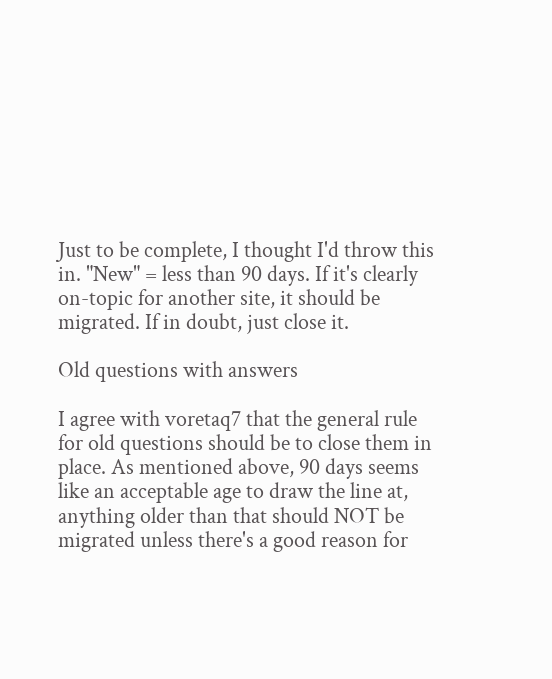Just to be complete, I thought I'd throw this in. "New" = less than 90 days. If it's clearly on-topic for another site, it should be migrated. If in doubt, just close it.

Old questions with answers

I agree with voretaq7 that the general rule for old questions should be to close them in place. As mentioned above, 90 days seems like an acceptable age to draw the line at, anything older than that should NOT be migrated unless there's a good reason for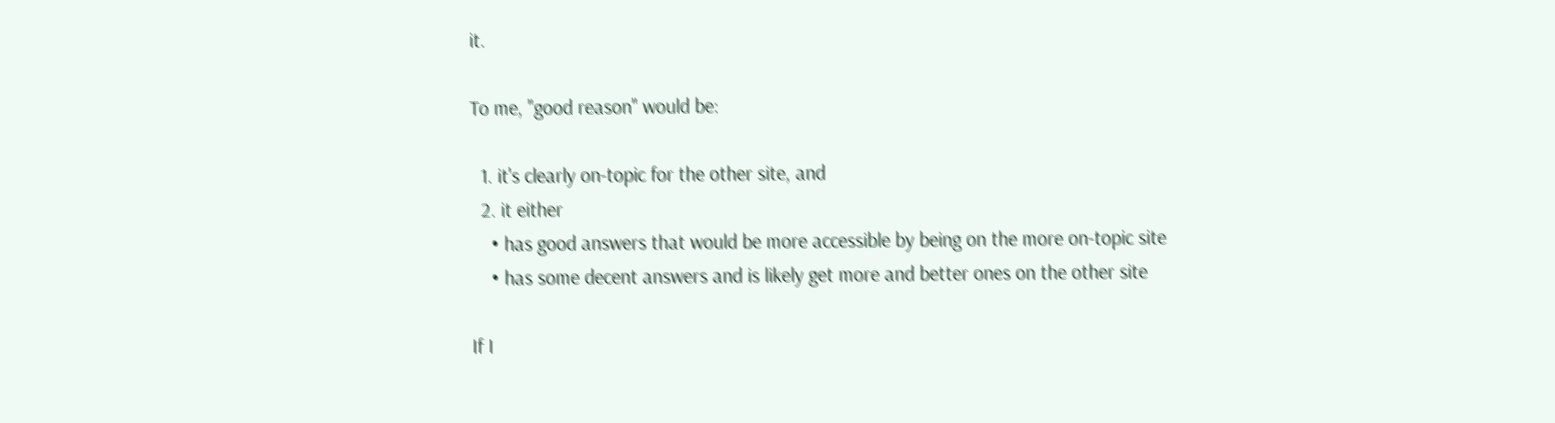it.

To me, "good reason" would be:

  1. it's clearly on-topic for the other site, and
  2. it either
    • has good answers that would be more accessible by being on the more on-topic site
    • has some decent answers and is likely get more and better ones on the other site

If I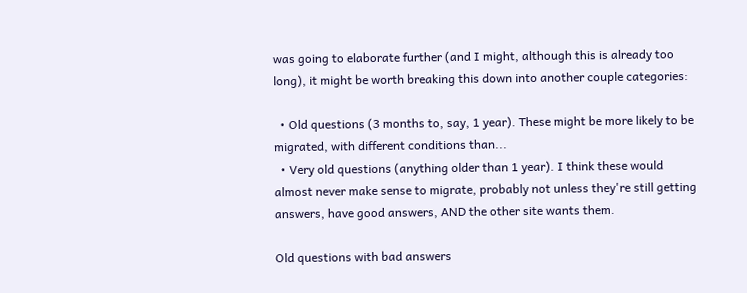was going to elaborate further (and I might, although this is already too long), it might be worth breaking this down into another couple categories:

  • Old questions (3 months to, say, 1 year). These might be more likely to be migrated, with different conditions than...
  • Very old questions (anything older than 1 year). I think these would almost never make sense to migrate, probably not unless they're still getting answers, have good answers, AND the other site wants them.

Old questions with bad answers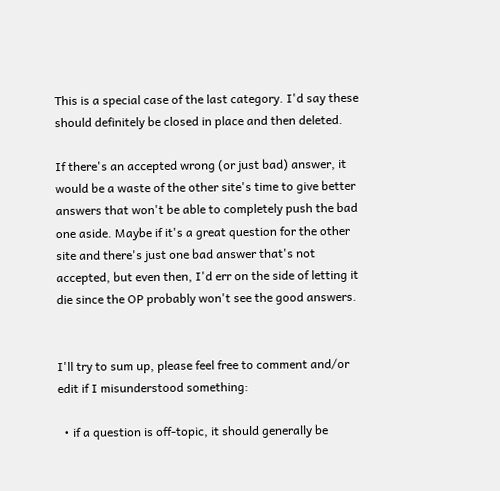This is a special case of the last category. I'd say these should definitely be closed in place and then deleted.

If there's an accepted wrong (or just bad) answer, it would be a waste of the other site's time to give better answers that won't be able to completely push the bad one aside. Maybe if it's a great question for the other site and there's just one bad answer that's not accepted, but even then, I'd err on the side of letting it die since the OP probably won't see the good answers.


I'll try to sum up, please feel free to comment and/or edit if I misunderstood something:

  • if a question is off-topic, it should generally be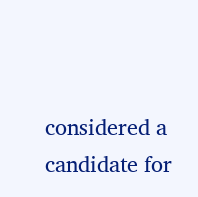considered a candidate for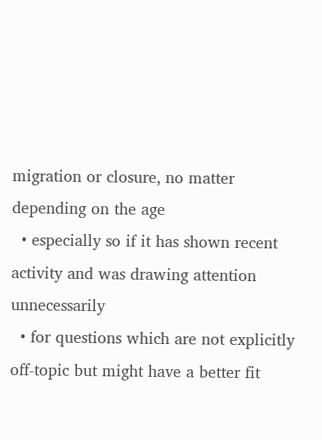migration or closure, no matter depending on the age
  • especially so if it has shown recent activity and was drawing attention unnecessarily
  • for questions which are not explicitly off-topic but might have a better fit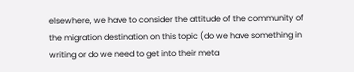elsewhere, we have to consider the attitude of the community of the migration destination on this topic (do we have something in writing or do we need to get into their meta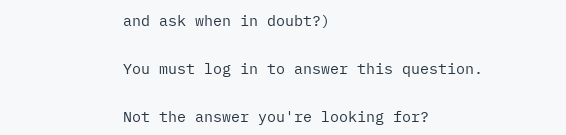and ask when in doubt?)

You must log in to answer this question.

Not the answer you're looking for?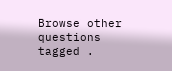Browse other questions tagged .